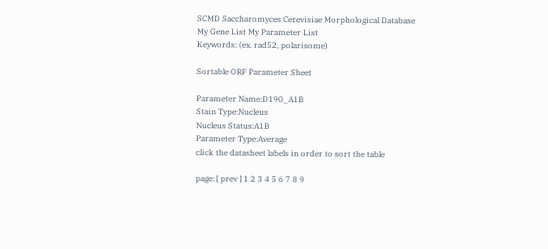SCMD Saccharomyces Cerevisiae Morphological Database
My Gene List My Parameter List
Keywords: (ex. rad52, polarisome)

Sortable ORF Parameter Sheet

Parameter Name:D190_A1B
Stain Type:Nucleus
Nucleus Status:A1B
Parameter Type:Average
click the datasheet labels in order to sort the table

page: [ prev ] 1 2 3 4 5 6 7 8 9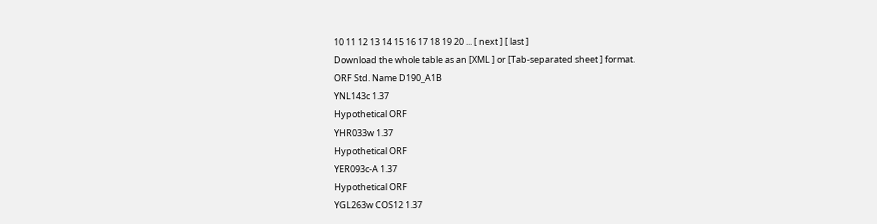10 11 12 13 14 15 16 17 18 19 20 ... [ next ] [ last ]
Download the whole table as an [XML ] or [Tab-separated sheet ] format.
ORF Std. Name D190_A1B
YNL143c 1.37
Hypothetical ORF
YHR033w 1.37
Hypothetical ORF
YER093c-A 1.37
Hypothetical ORF
YGL263w COS12 1.37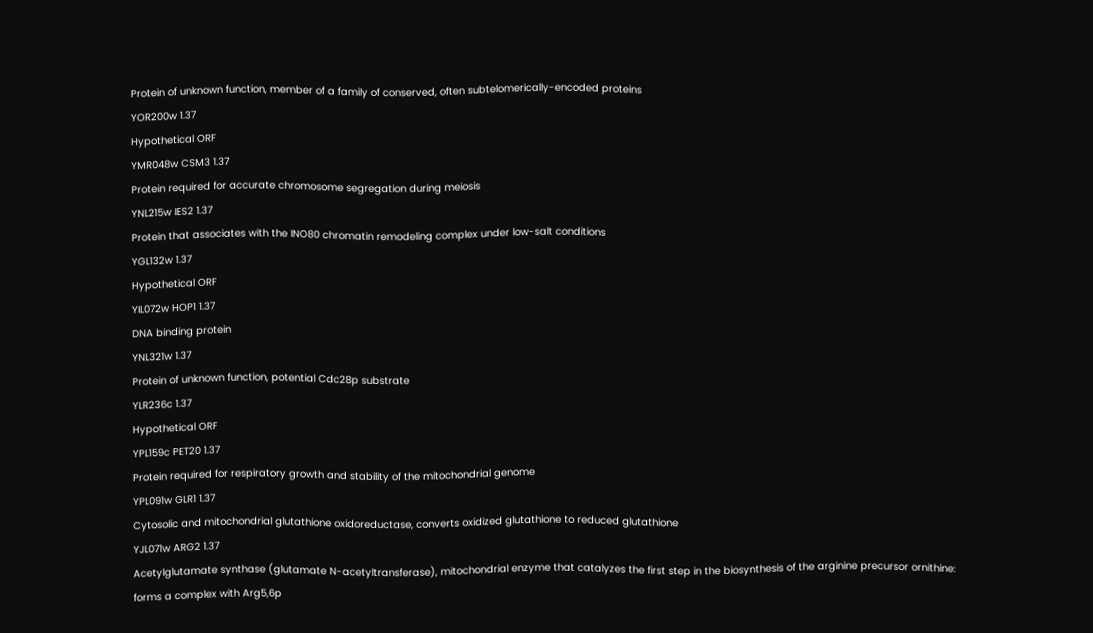Protein of unknown function, member of a family of conserved, often subtelomerically-encoded proteins
YOR200w 1.37
Hypothetical ORF
YMR048w CSM3 1.37
Protein required for accurate chromosome segregation during meiosis
YNL215w IES2 1.37
Protein that associates with the INO80 chromatin remodeling complex under low-salt conditions
YGL132w 1.37
Hypothetical ORF
YIL072w HOP1 1.37
DNA binding protein
YNL321w 1.37
Protein of unknown function, potential Cdc28p substrate
YLR236c 1.37
Hypothetical ORF
YPL159c PET20 1.37
Protein required for respiratory growth and stability of the mitochondrial genome
YPL091w GLR1 1.37
Cytosolic and mitochondrial glutathione oxidoreductase, converts oxidized glutathione to reduced glutathione
YJL071w ARG2 1.37
Acetylglutamate synthase (glutamate N-acetyltransferase), mitochondrial enzyme that catalyzes the first step in the biosynthesis of the arginine precursor ornithine: forms a complex with Arg5,6p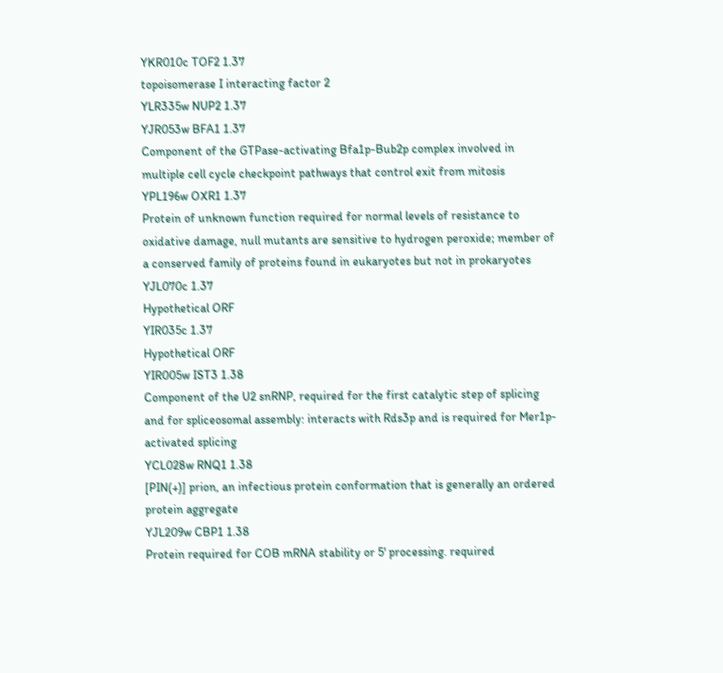YKR010c TOF2 1.37
topoisomerase I interacting factor 2
YLR335w NUP2 1.37
YJR053w BFA1 1.37
Component of the GTPase-activating Bfa1p-Bub2p complex involved in multiple cell cycle checkpoint pathways that control exit from mitosis
YPL196w OXR1 1.37
Protein of unknown function required for normal levels of resistance to oxidative damage, null mutants are sensitive to hydrogen peroxide; member of a conserved family of proteins found in eukaryotes but not in prokaryotes
YJL070c 1.37
Hypothetical ORF
YIR035c 1.37
Hypothetical ORF
YIR005w IST3 1.38
Component of the U2 snRNP, required for the first catalytic step of splicing and for spliceosomal assembly: interacts with Rds3p and is required for Mer1p-activated splicing
YCL028w RNQ1 1.38
[PIN(+)] prion, an infectious protein conformation that is generally an ordered protein aggregate
YJL209w CBP1 1.38
Protein required for COB mRNA stability or 5' processing. required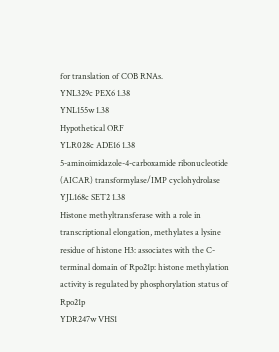for translation of COB RNAs.
YNL329c PEX6 1.38
YNL155w 1.38
Hypothetical ORF
YLR028c ADE16 1.38
5-aminoimidazole-4-carboxamide ribonucleotide (AICAR) transformylase/IMP cyclohydrolase
YJL168c SET2 1.38
Histone methyltransferase with a role in transcriptional elongation, methylates a lysine residue of histone H3: associates with the C-terminal domain of Rpo21p: histone methylation activity is regulated by phosphorylation status of Rpo21p
YDR247w VHS1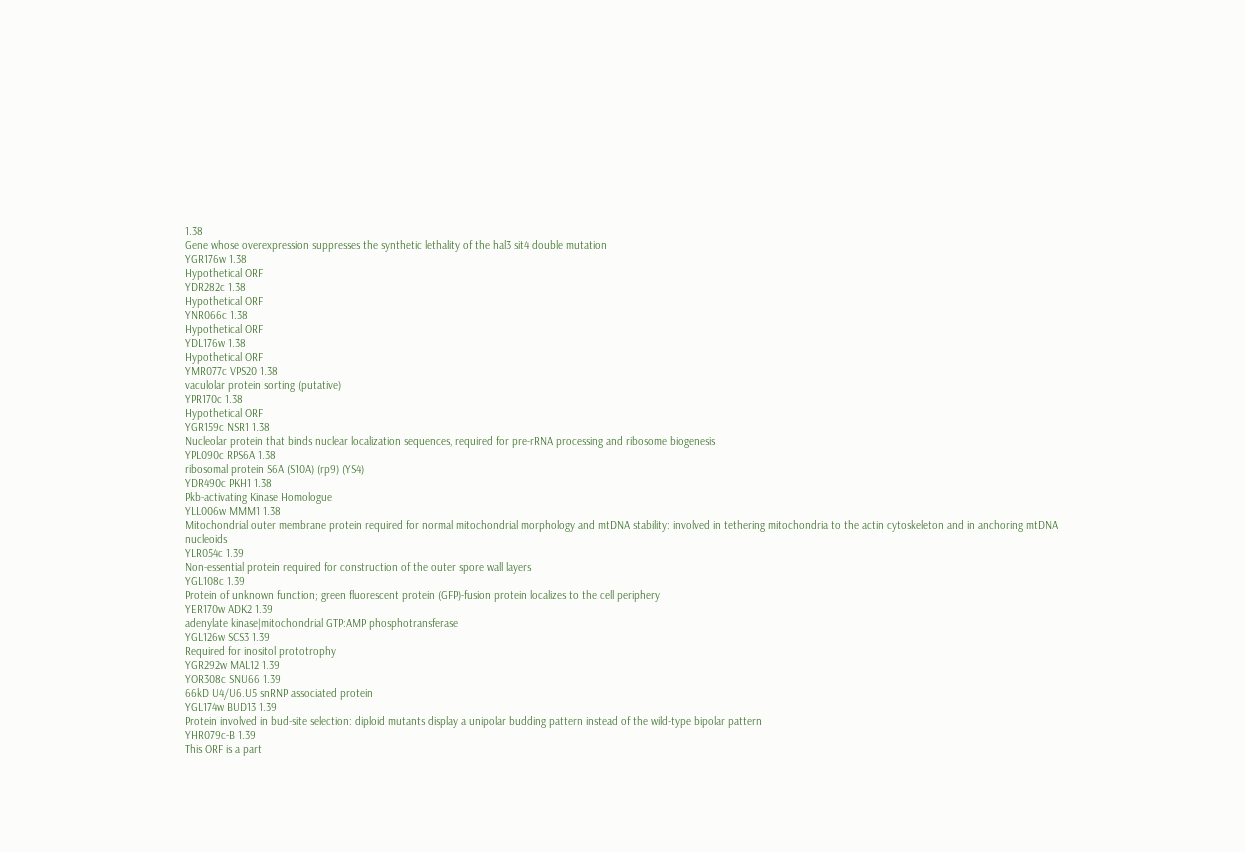1.38
Gene whose overexpression suppresses the synthetic lethality of the hal3 sit4 double mutation
YGR176w 1.38
Hypothetical ORF
YDR282c 1.38
Hypothetical ORF
YNR066c 1.38
Hypothetical ORF
YDL176w 1.38
Hypothetical ORF
YMR077c VPS20 1.38
vaculolar protein sorting (putative)
YPR170c 1.38
Hypothetical ORF
YGR159c NSR1 1.38
Nucleolar protein that binds nuclear localization sequences, required for pre-rRNA processing and ribosome biogenesis
YPL090c RPS6A 1.38
ribosomal protein S6A (S10A) (rp9) (YS4)
YDR490c PKH1 1.38
Pkb-activating Kinase Homologue
YLL006w MMM1 1.38
Mitochondrial outer membrane protein required for normal mitochondrial morphology and mtDNA stability: involved in tethering mitochondria to the actin cytoskeleton and in anchoring mtDNA nucleoids
YLR054c 1.39
Non-essential protein required for construction of the outer spore wall layers
YGL108c 1.39
Protein of unknown function; green fluorescent protein (GFP)-fusion protein localizes to the cell periphery
YER170w ADK2 1.39
adenylate kinase|mitochondrial GTP:AMP phosphotransferase
YGL126w SCS3 1.39
Required for inositol prototrophy
YGR292w MAL12 1.39
YOR308c SNU66 1.39
66kD U4/U6.U5 snRNP associated protein
YGL174w BUD13 1.39
Protein involved in bud-site selection: diploid mutants display a unipolar budding pattern instead of the wild-type bipolar pattern
YHR079c-B 1.39
This ORF is a part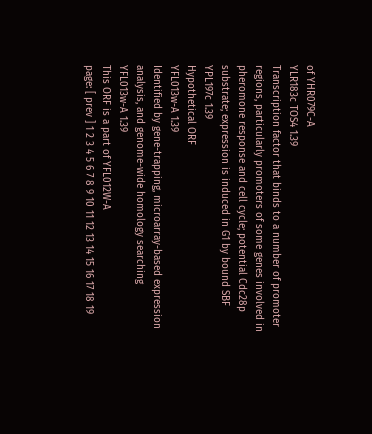of YHR079C-A
YLR183c TOS4 1.39
Transcription factor that binds to a number of promoter regions, particularly promoters of some genes involved in pheromone response and cell cycle; potential Cdc28p substrate; expression is induced in G1 by bound SBF
YPL197c 1.39
Hypothetical ORF
YFL013w-A 1.39
Identified by gene-trapping, microarray-based expression analysis, and genome-wide homology searching
YFL013w-A 1.39
This ORF is a part of YFL012W-A
page: [ prev ] 1 2 3 4 5 6 7 8 9 10 11 12 13 14 15 16 17 18 19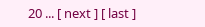20 ... [ next ] [ last ]